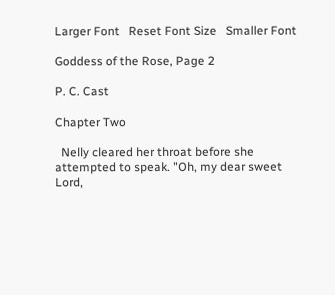Larger Font   Reset Font Size   Smaller Font

Goddess of the Rose, Page 2

P. C. Cast

Chapter Two

  Nelly cleared her throat before she attempted to speak. "Oh, my dear sweet Lord,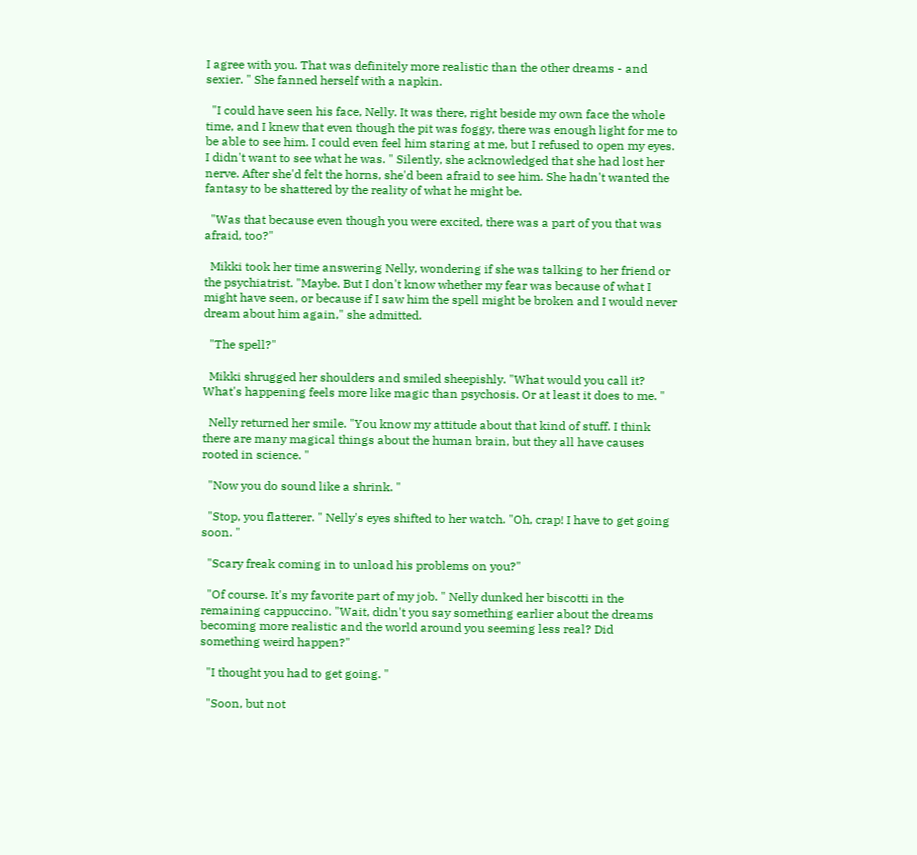I agree with you. That was definitely more realistic than the other dreams - and sexier. " She fanned herself with a napkin.

  "I could have seen his face, Nelly. It was there, right beside my own face the whole time, and I knew that even though the pit was foggy, there was enough light for me to be able to see him. I could even feel him staring at me, but I refused to open my eyes. I didn't want to see what he was. " Silently, she acknowledged that she had lost her nerve. After she'd felt the horns, she'd been afraid to see him. She hadn't wanted the fantasy to be shattered by the reality of what he might be.

  "Was that because even though you were excited, there was a part of you that was afraid, too?"

  Mikki took her time answering Nelly, wondering if she was talking to her friend or the psychiatrist. "Maybe. But I don't know whether my fear was because of what I might have seen, or because if I saw him the spell might be broken and I would never dream about him again," she admitted.

  "The spell?"

  Mikki shrugged her shoulders and smiled sheepishly. "What would you call it? What's happening feels more like magic than psychosis. Or at least it does to me. "

  Nelly returned her smile. "You know my attitude about that kind of stuff. I think there are many magical things about the human brain, but they all have causes rooted in science. "

  "Now you do sound like a shrink. "

  "Stop, you flatterer. " Nelly's eyes shifted to her watch. "Oh, crap! I have to get going soon. "

  "Scary freak coming in to unload his problems on you?"

  "Of course. It's my favorite part of my job. " Nelly dunked her biscotti in the remaining cappuccino. "Wait, didn't you say something earlier about the dreams becoming more realistic and the world around you seeming less real? Did something weird happen?"

  "I thought you had to get going. "

  "Soon, but not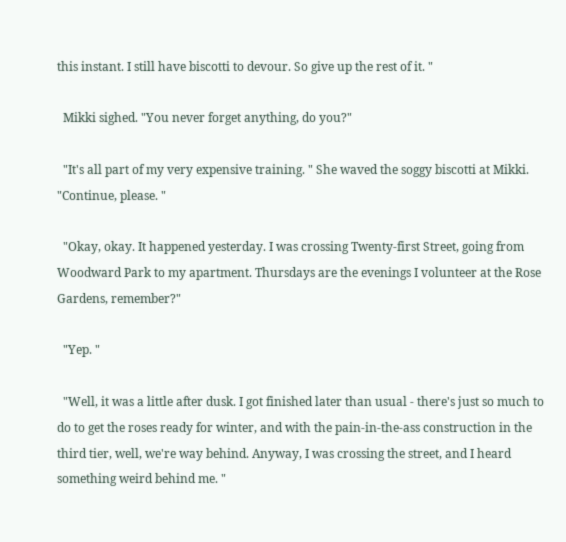this instant. I still have biscotti to devour. So give up the rest of it. "

  Mikki sighed. "You never forget anything, do you?"

  "It's all part of my very expensive training. " She waved the soggy biscotti at Mikki. "Continue, please. "

  "Okay, okay. It happened yesterday. I was crossing Twenty-first Street, going from Woodward Park to my apartment. Thursdays are the evenings I volunteer at the Rose Gardens, remember?"

  "Yep. "

  "Well, it was a little after dusk. I got finished later than usual - there's just so much to do to get the roses ready for winter, and with the pain-in-the-ass construction in the third tier, well, we're way behind. Anyway, I was crossing the street, and I heard something weird behind me. "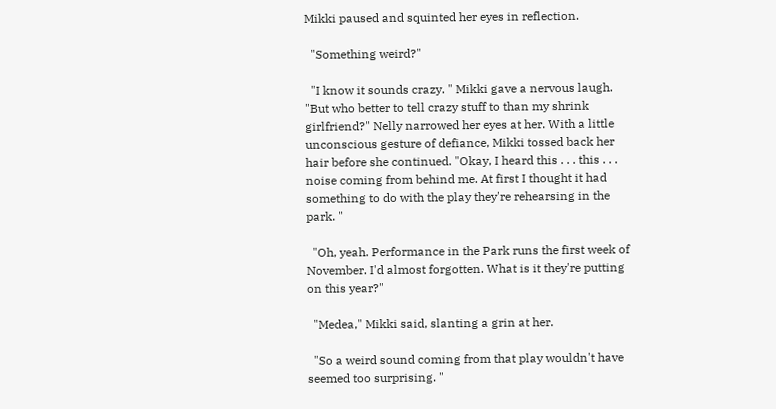Mikki paused and squinted her eyes in reflection.

  "Something weird?"

  "I know it sounds crazy. " Mikki gave a nervous laugh. "But who better to tell crazy stuff to than my shrink girlfriend?" Nelly narrowed her eyes at her. With a little unconscious gesture of defiance, Mikki tossed back her hair before she continued. "Okay, I heard this . . . this . . . noise coming from behind me. At first I thought it had something to do with the play they're rehearsing in the park. "

  "Oh, yeah. Performance in the Park runs the first week of November. I'd almost forgotten. What is it they're putting on this year?"

  "Medea," Mikki said, slanting a grin at her.

  "So a weird sound coming from that play wouldn't have seemed too surprising. "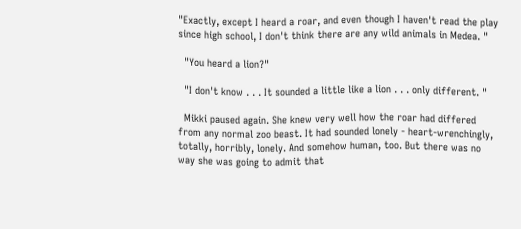"Exactly, except I heard a roar, and even though I haven't read the play since high school, I don't think there are any wild animals in Medea. "

  "You heard a lion?"

  "I don't know . . . It sounded a little like a lion . . . only different. "

  Mikki paused again. She knew very well how the roar had differed from any normal zoo beast. It had sounded lonely - heart-wrenchingly, totally, horribly, lonely. And somehow human, too. But there was no way she was going to admit that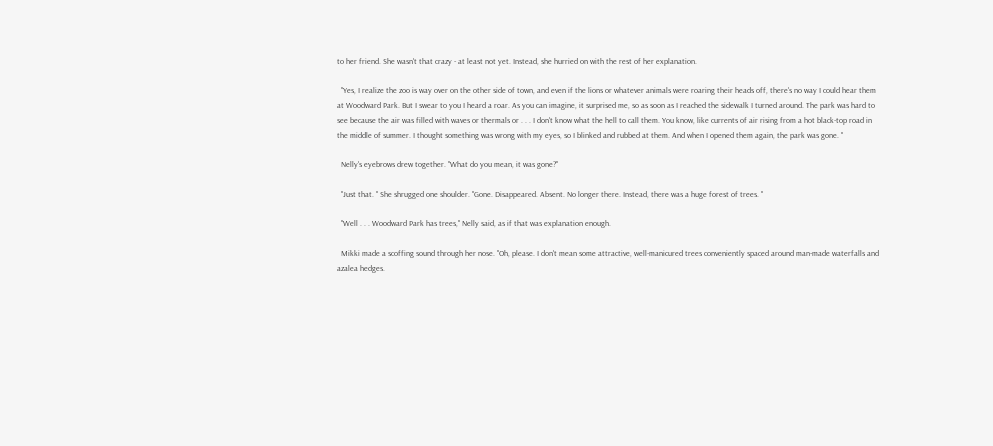to her friend. She wasn't that crazy - at least not yet. Instead, she hurried on with the rest of her explanation.

  "Yes, I realize the zoo is way over on the other side of town, and even if the lions or whatever animals were roaring their heads off, there's no way I could hear them at Woodward Park. But I swear to you I heard a roar. As you can imagine, it surprised me, so as soon as I reached the sidewalk I turned around. The park was hard to see because the air was filled with waves or thermals or . . . I don't know what the hell to call them. You know, like currents of air rising from a hot black-top road in the middle of summer. I thought something was wrong with my eyes, so I blinked and rubbed at them. And when I opened them again, the park was gone. "

  Nelly's eyebrows drew together. "What do you mean, it was gone?"

  "Just that. " She shrugged one shoulder. "Gone. Disappeared. Absent. No longer there. Instead, there was a huge forest of trees. "

  "Well . . . Woodward Park has trees," Nelly said, as if that was explanation enough.

  Mikki made a scoffing sound through her nose. "Oh, please. I don't mean some attractive, well-manicured trees conveniently spaced around man-made waterfalls and azalea hedges.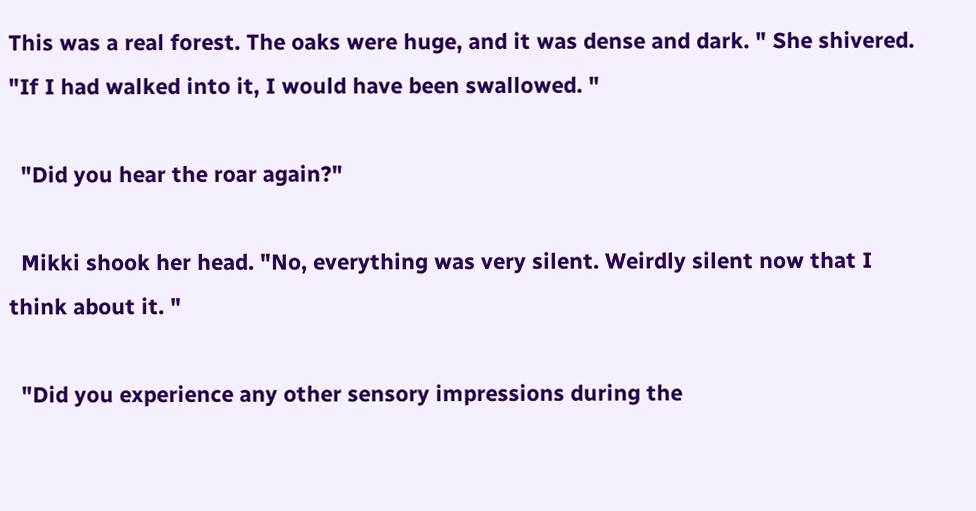This was a real forest. The oaks were huge, and it was dense and dark. " She shivered. "If I had walked into it, I would have been swallowed. "

  "Did you hear the roar again?"

  Mikki shook her head. "No, everything was very silent. Weirdly silent now that I think about it. "

  "Did you experience any other sensory impressions during the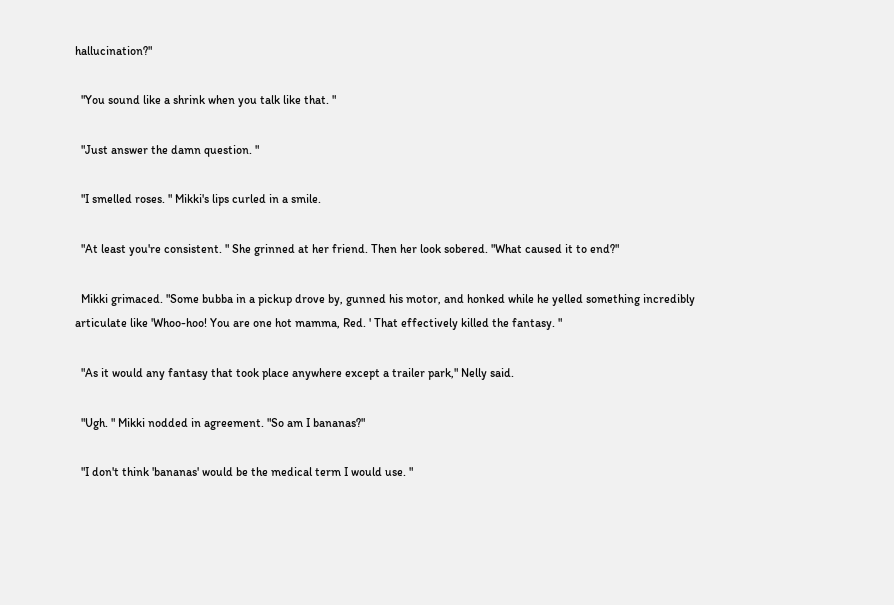hallucination?"

  "You sound like a shrink when you talk like that. "

  "Just answer the damn question. "

  "I smelled roses. " Mikki's lips curled in a smile.

  "At least you're consistent. " She grinned at her friend. Then her look sobered. "What caused it to end?"

  Mikki grimaced. "Some bubba in a pickup drove by, gunned his motor, and honked while he yelled something incredibly articulate like 'Whoo-hoo! You are one hot mamma, Red. ' That effectively killed the fantasy. "

  "As it would any fantasy that took place anywhere except a trailer park," Nelly said.

  "Ugh. " Mikki nodded in agreement. "So am I bananas?"

  "I don't think 'bananas' would be the medical term I would use. "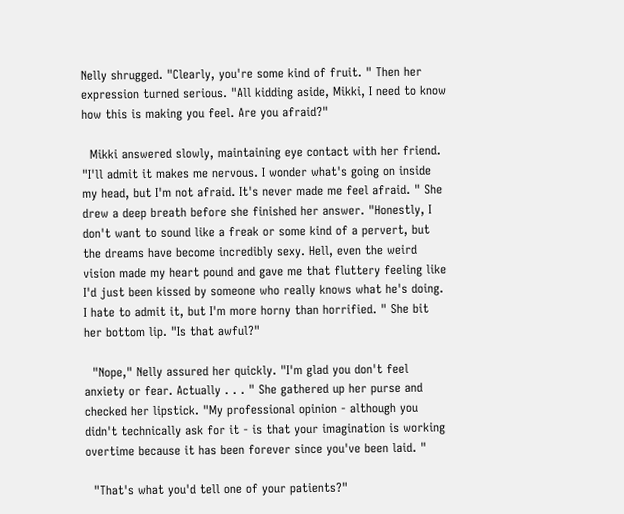Nelly shrugged. "Clearly, you're some kind of fruit. " Then her expression turned serious. "All kidding aside, Mikki, I need to know how this is making you feel. Are you afraid?"

  Mikki answered slowly, maintaining eye contact with her friend. "I'll admit it makes me nervous. I wonder what's going on inside my head, but I'm not afraid. It's never made me feel afraid. " She drew a deep breath before she finished her answer. "Honestly, I don't want to sound like a freak or some kind of a pervert, but the dreams have become incredibly sexy. Hell, even the weird vision made my heart pound and gave me that fluttery feeling like I'd just been kissed by someone who really knows what he's doing. I hate to admit it, but I'm more horny than horrified. " She bit her bottom lip. "Is that awful?"

  "Nope," Nelly assured her quickly. "I'm glad you don't feel anxiety or fear. Actually . . . " She gathered up her purse and checked her lipstick. "My professional opinion - although you didn't technically ask for it - is that your imagination is working overtime because it has been forever since you've been laid. "

  "That's what you'd tell one of your patients?"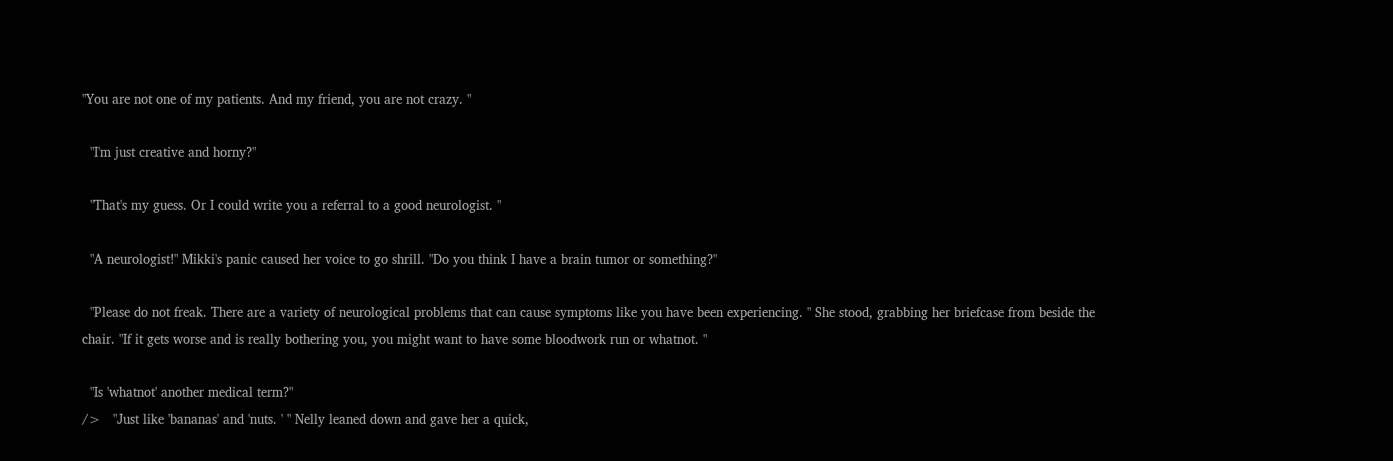"You are not one of my patients. And my friend, you are not crazy. "

  "I'm just creative and horny?"

  "That's my guess. Or I could write you a referral to a good neurologist. "

  "A neurologist!" Mikki's panic caused her voice to go shrill. "Do you think I have a brain tumor or something?"

  "Please do not freak. There are a variety of neurological problems that can cause symptoms like you have been experiencing. " She stood, grabbing her briefcase from beside the chair. "If it gets worse and is really bothering you, you might want to have some bloodwork run or whatnot. "

  "Is 'whatnot' another medical term?"
/>   "Just like 'bananas' and 'nuts. ' " Nelly leaned down and gave her a quick,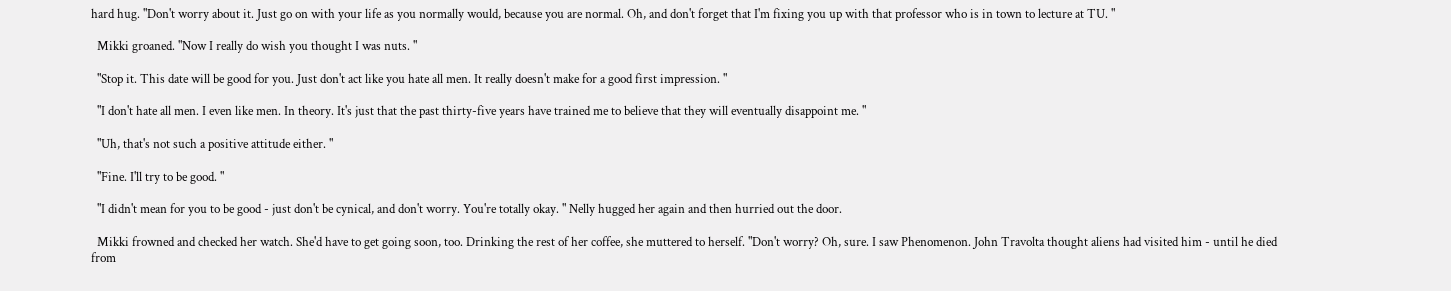hard hug. "Don't worry about it. Just go on with your life as you normally would, because you are normal. Oh, and don't forget that I'm fixing you up with that professor who is in town to lecture at TU. "

  Mikki groaned. "Now I really do wish you thought I was nuts. "

  "Stop it. This date will be good for you. Just don't act like you hate all men. It really doesn't make for a good first impression. "

  "I don't hate all men. I even like men. In theory. It's just that the past thirty-five years have trained me to believe that they will eventually disappoint me. "

  "Uh, that's not such a positive attitude either. "

  "Fine. I'll try to be good. "

  "I didn't mean for you to be good - just don't be cynical, and don't worry. You're totally okay. " Nelly hugged her again and then hurried out the door.

  Mikki frowned and checked her watch. She'd have to get going soon, too. Drinking the rest of her coffee, she muttered to herself. "Don't worry? Oh, sure. I saw Phenomenon. John Travolta thought aliens had visited him - until he died from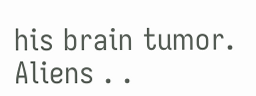his brain tumor. Aliens . .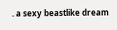. a sexy beastlike dream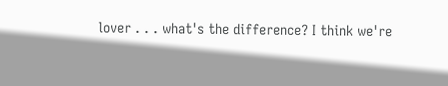lover . . . what's the difference? I think we're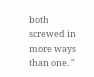both screwed in more ways than one. "